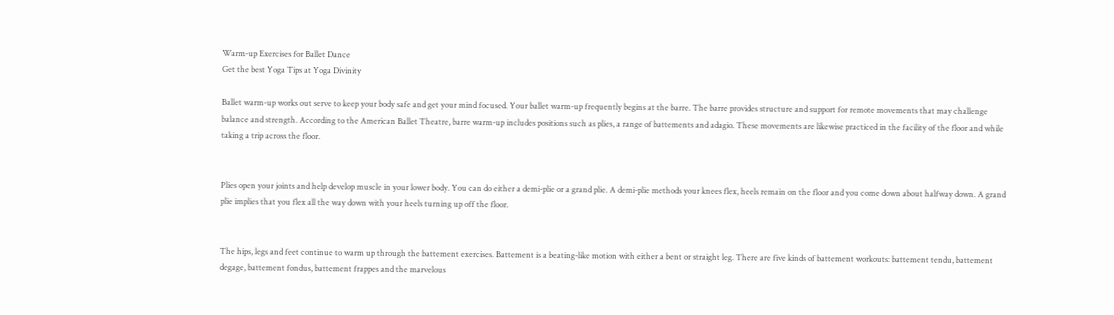Warm-up Exercises for Ballet Dance
Get the best Yoga Tips at Yoga Divinity

Ballet warm-up works out serve to keep your body safe and get your mind focused. Your ballet warm-up frequently begins at the barre. The barre provides structure and support for remote movements that may challenge balance and strength. According to the American Ballet Theatre, barre warm-up includes positions such as plies, a range of battements and adagio. These movements are likewise practiced in the facility of the floor and while taking a trip across the floor.


Plies open your joints and help develop muscle in your lower body. You can do either a demi-plie or a grand plie. A demi-plie methods your knees flex, heels remain on the floor and you come down about halfway down. A grand plie implies that you flex all the way down with your heels turning up off the floor.


The hips, legs and feet continue to warm up through the battement exercises. Battement is a beating-like motion with either a bent or straight leg. There are five kinds of battement workouts: battement tendu, battement degage, battement fondus, battement frappes and the marvelous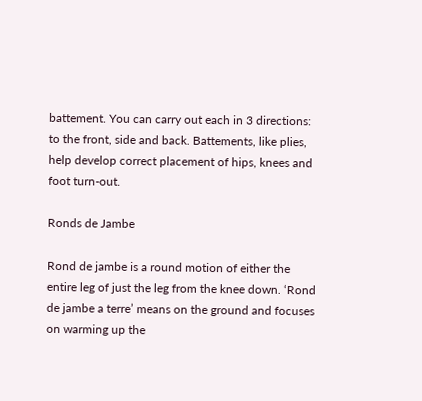battement. You can carry out each in 3 directions: to the front, side and back. Battements, like plies, help develop correct placement of hips, knees and foot turn-out.

Ronds de Jambe

Rond de jambe is a round motion of either the entire leg of just the leg from the knee down. ‘Rond de jambe a terre’ means on the ground and focuses on warming up the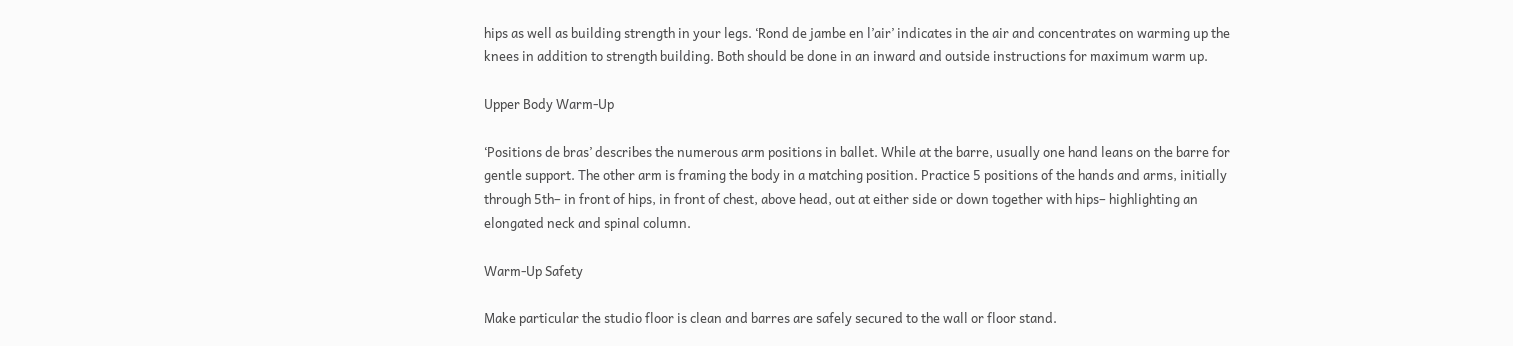hips as well as building strength in your legs. ‘Rond de jambe en l’air’ indicates in the air and concentrates on warming up the knees in addition to strength building. Both should be done in an inward and outside instructions for maximum warm up.

Upper Body Warm-Up

‘Positions de bras’ describes the numerous arm positions in ballet. While at the barre, usually one hand leans on the barre for gentle support. The other arm is framing the body in a matching position. Practice 5 positions of the hands and arms, initially through 5th– in front of hips, in front of chest, above head, out at either side or down together with hips– highlighting an elongated neck and spinal column.

Warm-Up Safety

Make particular the studio floor is clean and barres are safely secured to the wall or floor stand.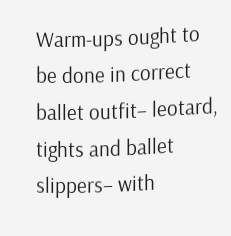Warm-ups ought to be done in correct ballet outfit– leotard, tights and ballet slippers– with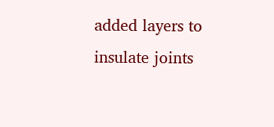added layers to insulate joints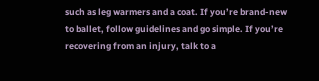such as leg warmers and a coat. If you’re brand-new to ballet, follow guidelines and go simple. If you’re recovering from an injury, talk to a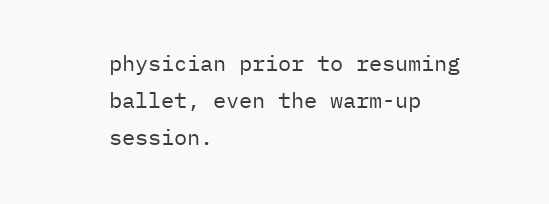physician prior to resuming ballet, even the warm-up session.